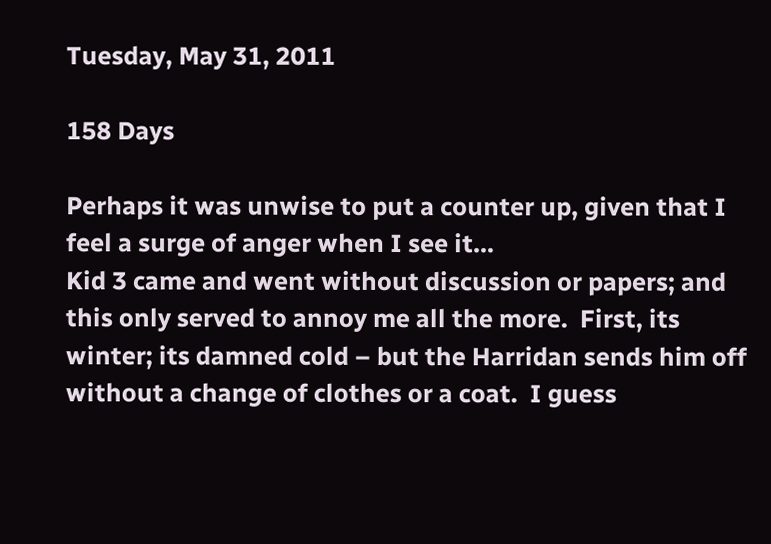Tuesday, May 31, 2011

158 Days

Perhaps it was unwise to put a counter up, given that I feel a surge of anger when I see it…
Kid 3 came and went without discussion or papers; and this only served to annoy me all the more.  First, its winter; its damned cold – but the Harridan sends him off without a change of clothes or a coat.  I guess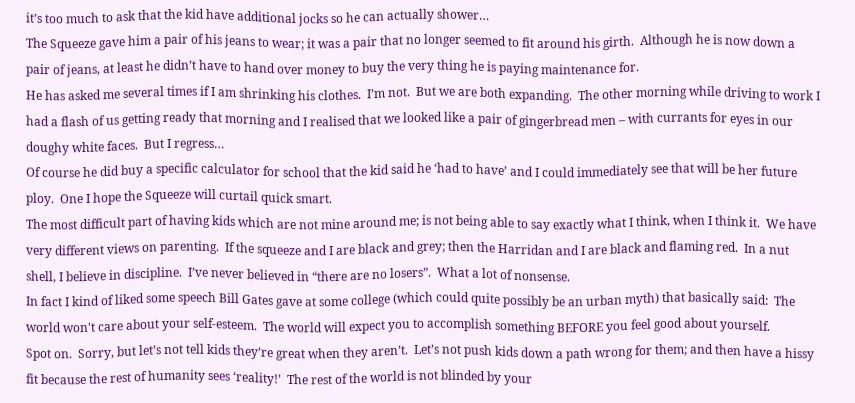it’s too much to ask that the kid have additional jocks so he can actually shower…
The Squeeze gave him a pair of his jeans to wear; it was a pair that no longer seemed to fit around his girth.  Although he is now down a pair of jeans, at least he didn’t have to hand over money to buy the very thing he is paying maintenance for.
He has asked me several times if I am shrinking his clothes.  I’m not.  But we are both expanding.  The other morning while driving to work I had a flash of us getting ready that morning and I realised that we looked like a pair of gingerbread men – with currants for eyes in our doughy white faces.  But I regress…
Of course he did buy a specific calculator for school that the kid said he ‘had to have’ and I could immediately see that will be her future ploy.  One I hope the Squeeze will curtail quick smart.
The most difficult part of having kids which are not mine around me; is not being able to say exactly what I think, when I think it.  We have very different views on parenting.  If the squeeze and I are black and grey; then the Harridan and I are black and flaming red.  In a nut shell, I believe in discipline.  I’ve never believed in “there are no losers”.  What a lot of nonsense.
In fact I kind of liked some speech Bill Gates gave at some college (which could quite possibly be an urban myth) that basically said:  The world won't care about your self-esteem.  The world will expect you to accomplish something BEFORE you feel good about yourself.
Spot on.  Sorry, but let’s not tell kids they’re great when they aren’t.  Let’s not push kids down a path wrong for them; and then have a hissy fit because the rest of humanity sees ‘reality!’  The rest of the world is not blinded by your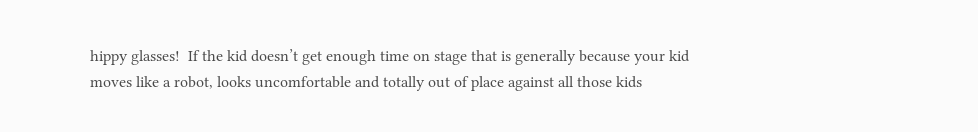hippy glasses!  If the kid doesn’t get enough time on stage that is generally because your kid moves like a robot, looks uncomfortable and totally out of place against all those kids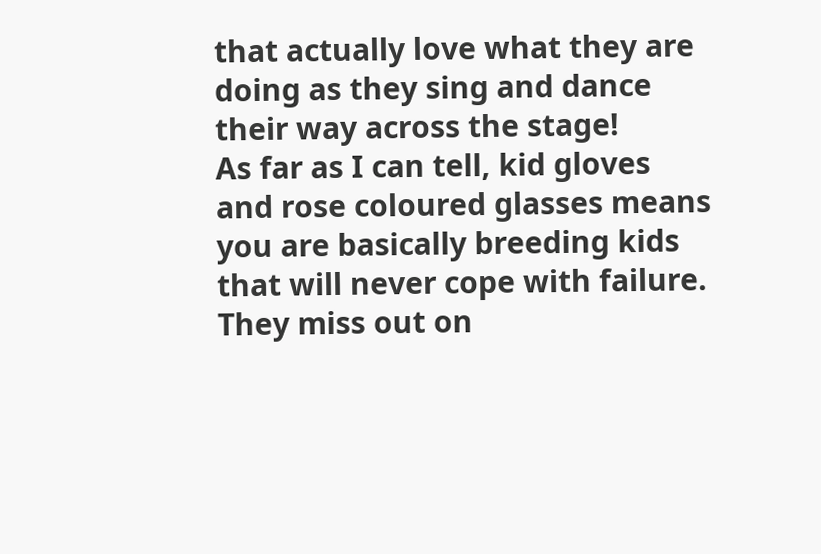that actually love what they are doing as they sing and dance their way across the stage!
As far as I can tell, kid gloves and rose coloured glasses means you are basically breeding kids that will never cope with failure.  They miss out on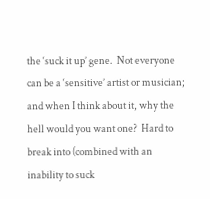the ‘suck it up’ gene.  Not everyone can be a ‘sensitive’ artist or musician; and when I think about it, why the hell would you want one?  Hard to break into (combined with an inability to suck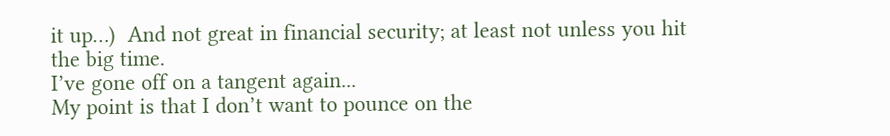it up…)  And not great in financial security; at least not unless you hit the big time.
I’ve gone off on a tangent again...
My point is that I don’t want to pounce on the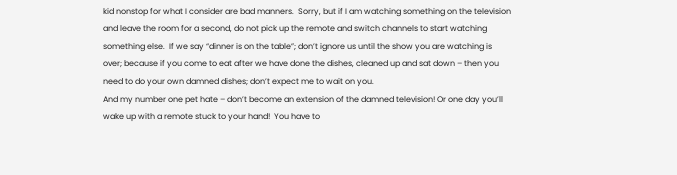kid nonstop for what I consider are bad manners.  Sorry, but if I am watching something on the television and leave the room for a second, do not pick up the remote and switch channels to start watching something else.  If we say “dinner is on the table”; don’t ignore us until the show you are watching is over; because if you come to eat after we have done the dishes, cleaned up and sat down – then you need to do your own damned dishes; don’t expect me to wait on you.
And my number one pet hate – don’t become an extension of the damned television! Or one day you’ll wake up with a remote stuck to your hand!  You have to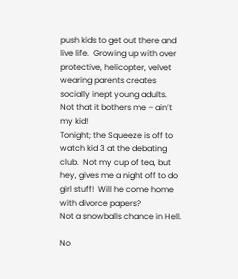push kids to get out there and live life.  Growing up with over protective, helicopter, velvet wearing parents creates socially inept young adults.  Not that it bothers me – ain’t my kid!
Tonight; the Squeeze is off to watch kid 3 at the debating club.  Not my cup of tea, but hey, gives me a night off to do girl stuff!  Will he come home with divorce papers?
Not a snowballs chance in Hell.

No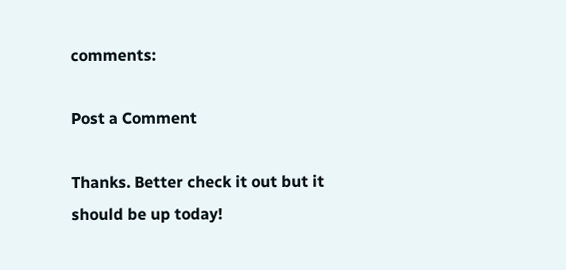comments:

Post a Comment

Thanks. Better check it out but it should be up today!